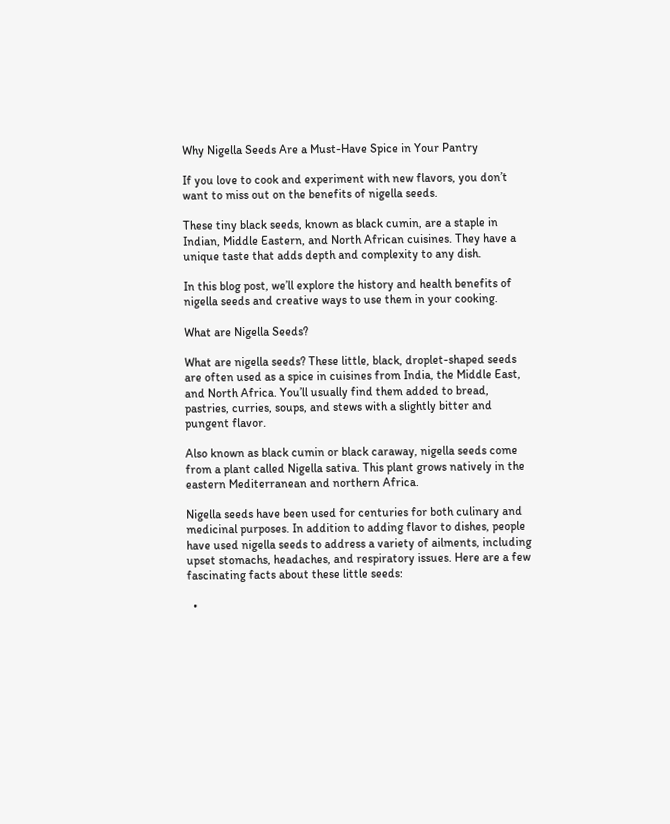Why Nigella Seeds Are a Must-Have Spice in Your Pantry

If you love to cook and experiment with new flavors, you don’t want to miss out on the benefits of nigella seeds.

These tiny black seeds, known as black cumin, are a staple in Indian, Middle Eastern, and North African cuisines. They have a unique taste that adds depth and complexity to any dish.

In this blog post, we’ll explore the history and health benefits of nigella seeds and creative ways to use them in your cooking.

What are Nigella Seeds?

What are nigella seeds? These little, black, droplet-shaped seeds are often used as a spice in cuisines from India, the Middle East, and North Africa. You’ll usually find them added to bread, pastries, curries, soups, and stews with a slightly bitter and pungent flavor.

Also known as black cumin or black caraway, nigella seeds come from a plant called Nigella sativa. This plant grows natively in the eastern Mediterranean and northern Africa.

Nigella seeds have been used for centuries for both culinary and medicinal purposes. In addition to adding flavor to dishes, people have used nigella seeds to address a variety of ailments, including upset stomachs, headaches, and respiratory issues. Here are a few fascinating facts about these little seeds:

  •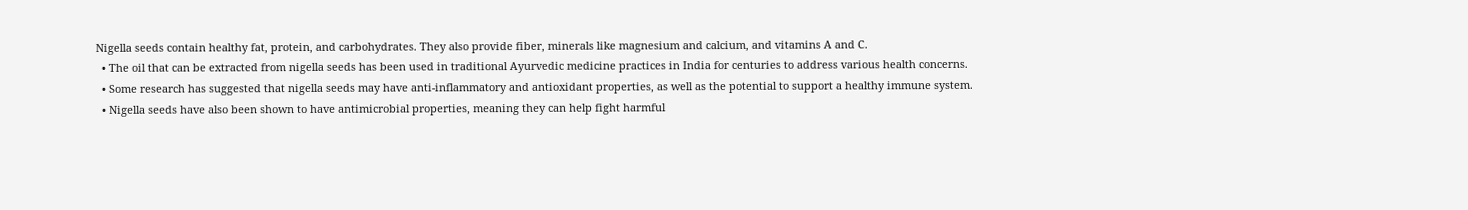Nigella seeds contain healthy fat, protein, and carbohydrates. They also provide fiber, minerals like magnesium and calcium, and vitamins A and C.
  • The oil that can be extracted from nigella seeds has been used in traditional Ayurvedic medicine practices in India for centuries to address various health concerns.
  • Some research has suggested that nigella seeds may have anti-inflammatory and antioxidant properties, as well as the potential to support a healthy immune system.
  • Nigella seeds have also been shown to have antimicrobial properties, meaning they can help fight harmful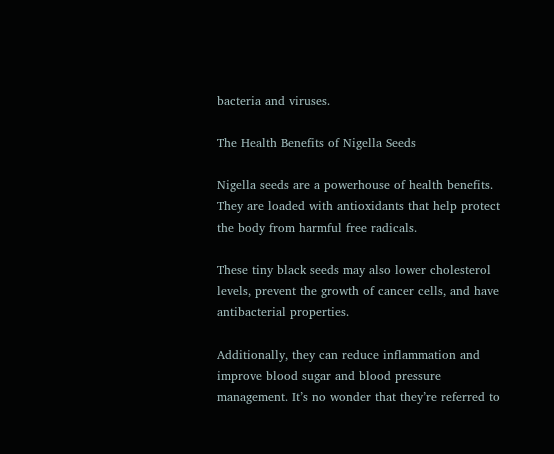bacteria and viruses.

The Health Benefits of Nigella Seeds

Nigella seeds are a powerhouse of health benefits. They are loaded with antioxidants that help protect the body from harmful free radicals.

These tiny black seeds may also lower cholesterol levels, prevent the growth of cancer cells, and have antibacterial properties.

Additionally, they can reduce inflammation and improve blood sugar and blood pressure management. It’s no wonder that they’re referred to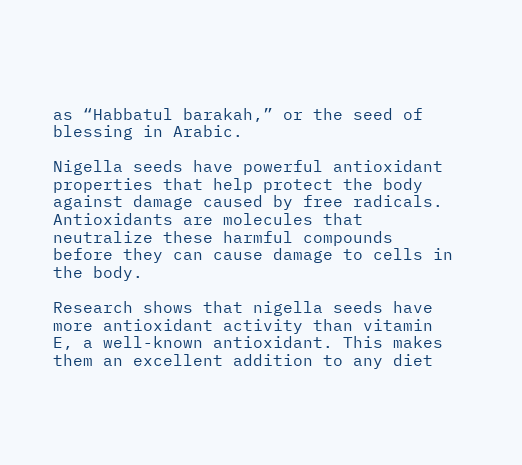as “Habbatul barakah,” or the seed of blessing in Arabic.

Nigella seeds have powerful antioxidant properties that help protect the body against damage caused by free radicals. Antioxidants are molecules that neutralize these harmful compounds before they can cause damage to cells in the body.

Research shows that nigella seeds have more antioxidant activity than vitamin E, a well-known antioxidant. This makes them an excellent addition to any diet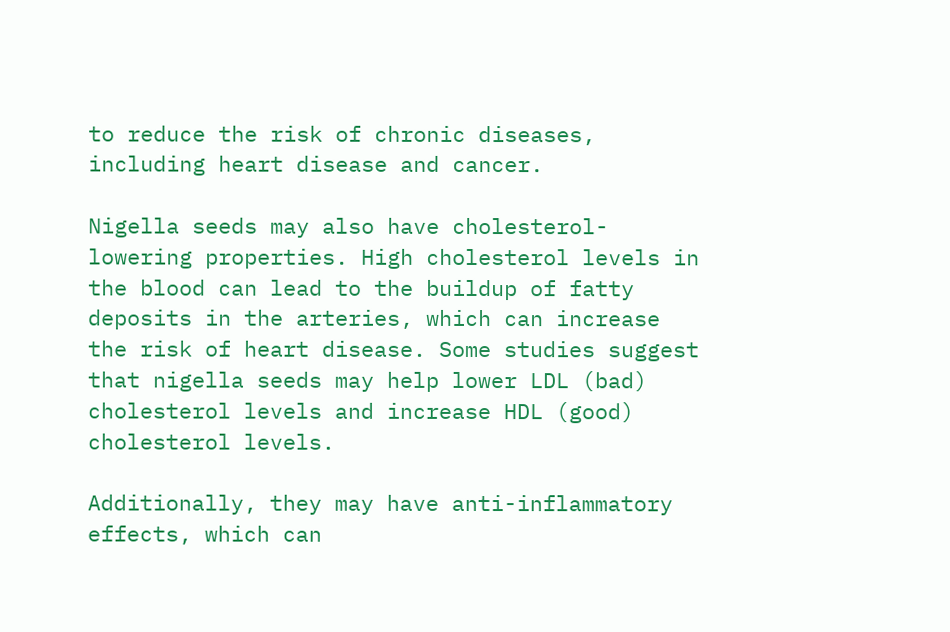to reduce the risk of chronic diseases, including heart disease and cancer.

Nigella seeds may also have cholesterol-lowering properties. High cholesterol levels in the blood can lead to the buildup of fatty deposits in the arteries, which can increase the risk of heart disease. Some studies suggest that nigella seeds may help lower LDL (bad) cholesterol levels and increase HDL (good) cholesterol levels.

Additionally, they may have anti-inflammatory effects, which can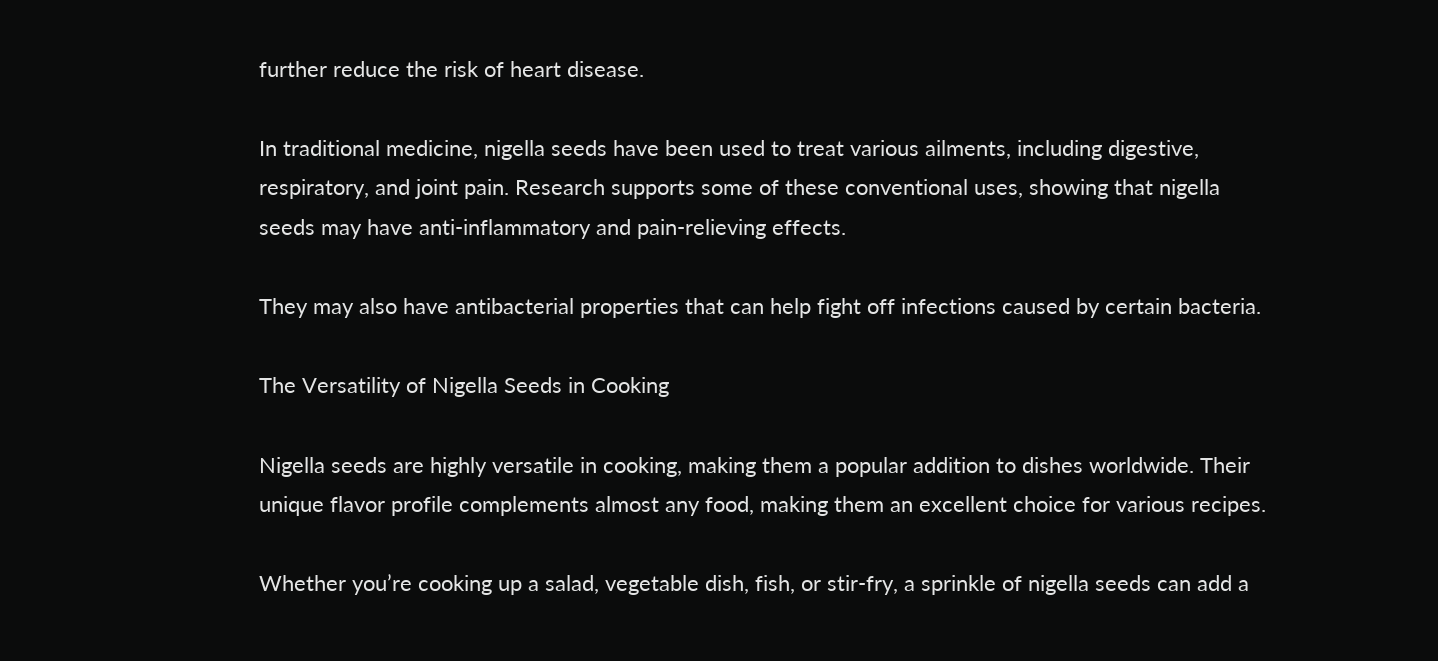further reduce the risk of heart disease.

In traditional medicine, nigella seeds have been used to treat various ailments, including digestive, respiratory, and joint pain. Research supports some of these conventional uses, showing that nigella seeds may have anti-inflammatory and pain-relieving effects.

They may also have antibacterial properties that can help fight off infections caused by certain bacteria.

The Versatility of Nigella Seeds in Cooking

Nigella seeds are highly versatile in cooking, making them a popular addition to dishes worldwide. Their unique flavor profile complements almost any food, making them an excellent choice for various recipes.

Whether you’re cooking up a salad, vegetable dish, fish, or stir-fry, a sprinkle of nigella seeds can add a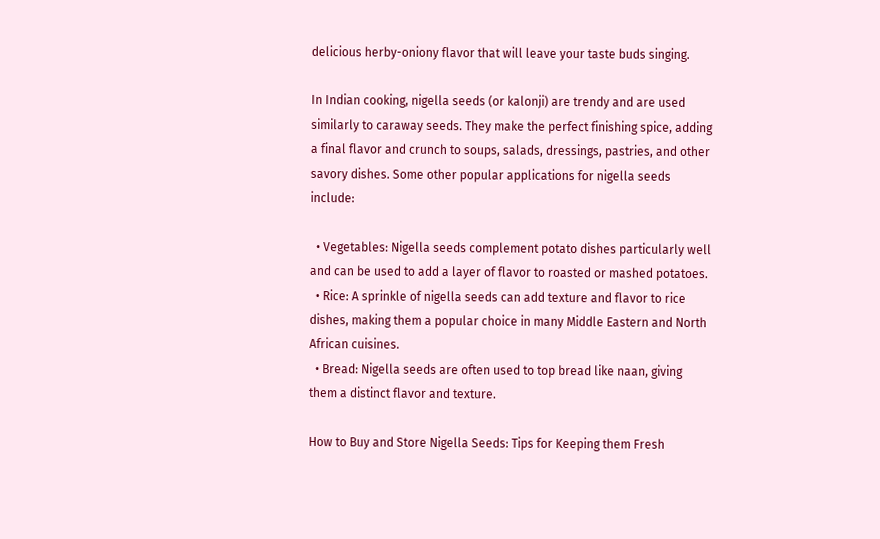delicious herby-oniony flavor that will leave your taste buds singing.

In Indian cooking, nigella seeds (or kalonji) are trendy and are used similarly to caraway seeds. They make the perfect finishing spice, adding a final flavor and crunch to soups, salads, dressings, pastries, and other savory dishes. Some other popular applications for nigella seeds include:

  • Vegetables: Nigella seeds complement potato dishes particularly well and can be used to add a layer of flavor to roasted or mashed potatoes.
  • Rice: A sprinkle of nigella seeds can add texture and flavor to rice dishes, making them a popular choice in many Middle Eastern and North African cuisines.
  • Bread: Nigella seeds are often used to top bread like naan, giving them a distinct flavor and texture.

How to Buy and Store Nigella Seeds: Tips for Keeping them Fresh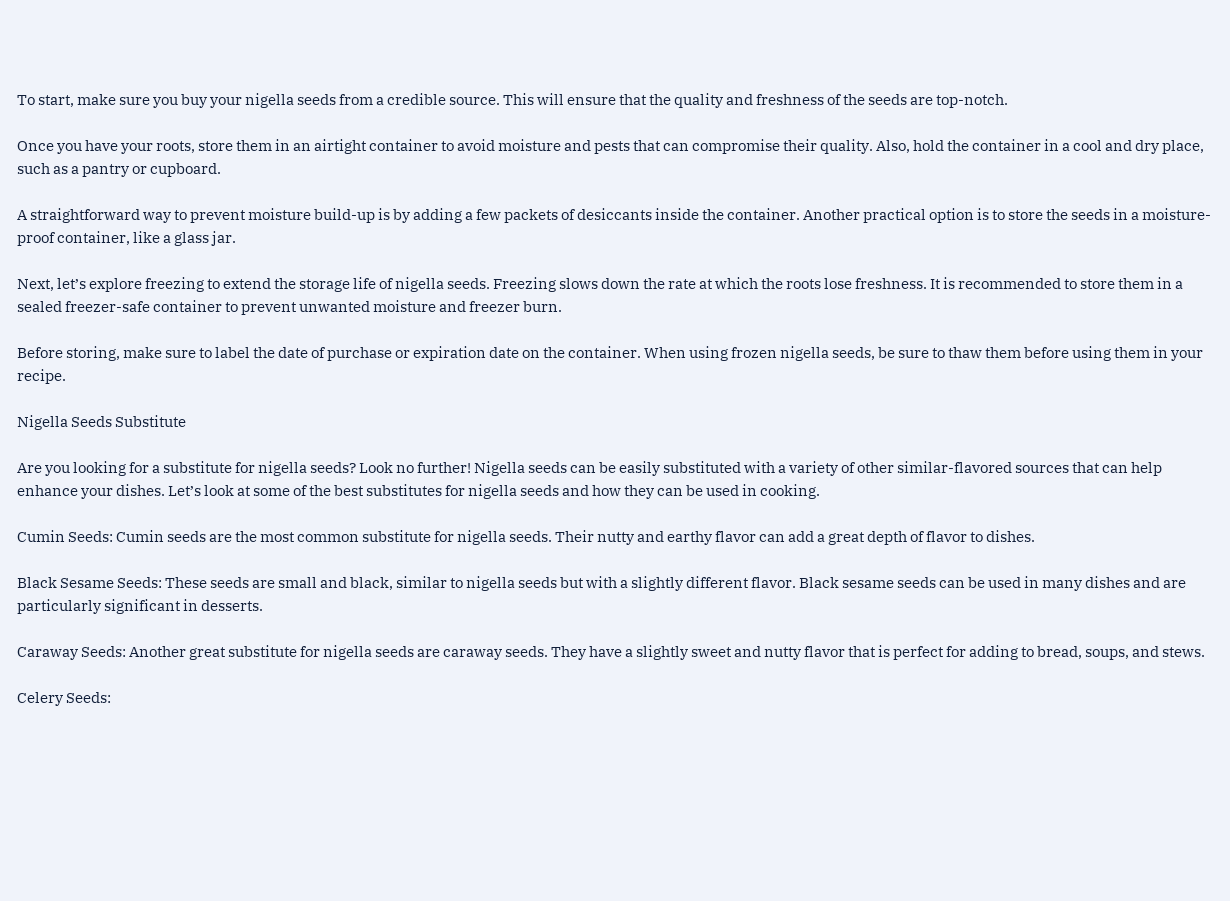To start, make sure you buy your nigella seeds from a credible source. This will ensure that the quality and freshness of the seeds are top-notch.

Once you have your roots, store them in an airtight container to avoid moisture and pests that can compromise their quality. Also, hold the container in a cool and dry place, such as a pantry or cupboard.

A straightforward way to prevent moisture build-up is by adding a few packets of desiccants inside the container. Another practical option is to store the seeds in a moisture-proof container, like a glass jar.

Next, let’s explore freezing to extend the storage life of nigella seeds. Freezing slows down the rate at which the roots lose freshness. It is recommended to store them in a sealed freezer-safe container to prevent unwanted moisture and freezer burn.

Before storing, make sure to label the date of purchase or expiration date on the container. When using frozen nigella seeds, be sure to thaw them before using them in your recipe.

Nigella Seeds Substitute

Are you looking for a substitute for nigella seeds? Look no further! Nigella seeds can be easily substituted with a variety of other similar-flavored sources that can help enhance your dishes. Let’s look at some of the best substitutes for nigella seeds and how they can be used in cooking.

Cumin Seeds: Cumin seeds are the most common substitute for nigella seeds. Their nutty and earthy flavor can add a great depth of flavor to dishes.

Black Sesame Seeds: These seeds are small and black, similar to nigella seeds but with a slightly different flavor. Black sesame seeds can be used in many dishes and are particularly significant in desserts.

Caraway Seeds: Another great substitute for nigella seeds are caraway seeds. They have a slightly sweet and nutty flavor that is perfect for adding to bread, soups, and stews.

Celery Seeds: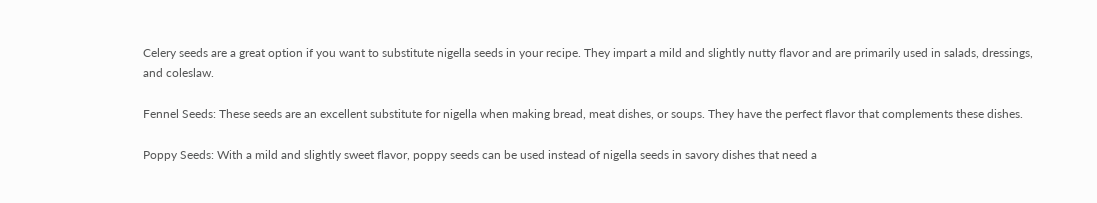Celery seeds are a great option if you want to substitute nigella seeds in your recipe. They impart a mild and slightly nutty flavor and are primarily used in salads, dressings, and coleslaw.

Fennel Seeds: These seeds are an excellent substitute for nigella when making bread, meat dishes, or soups. They have the perfect flavor that complements these dishes.

Poppy Seeds: With a mild and slightly sweet flavor, poppy seeds can be used instead of nigella seeds in savory dishes that need a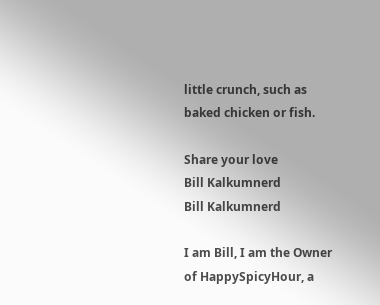little crunch, such as baked chicken or fish.

Share your love
Bill Kalkumnerd
Bill Kalkumnerd

I am Bill, I am the Owner of HappySpicyHour, a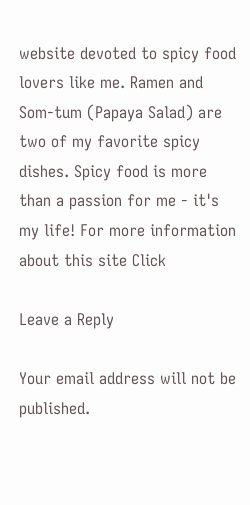website devoted to spicy food lovers like me. Ramen and Som-tum (Papaya Salad) are two of my favorite spicy dishes. Spicy food is more than a passion for me - it's my life! For more information about this site Click

Leave a Reply

Your email address will not be published.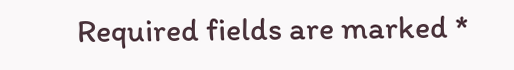Required fields are marked *